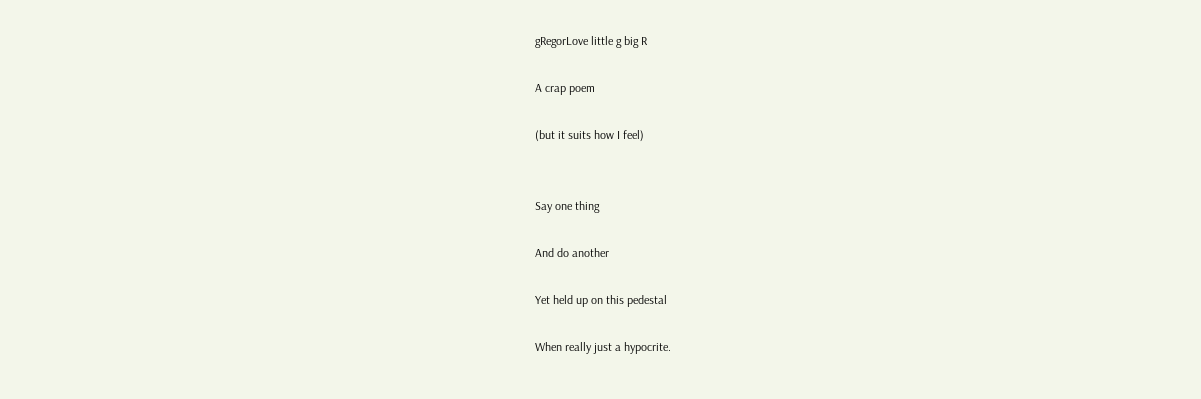gRegorLove little g big R

A crap poem

(but it suits how I feel)


Say one thing

And do another

Yet held up on this pedestal

When really just a hypocrite.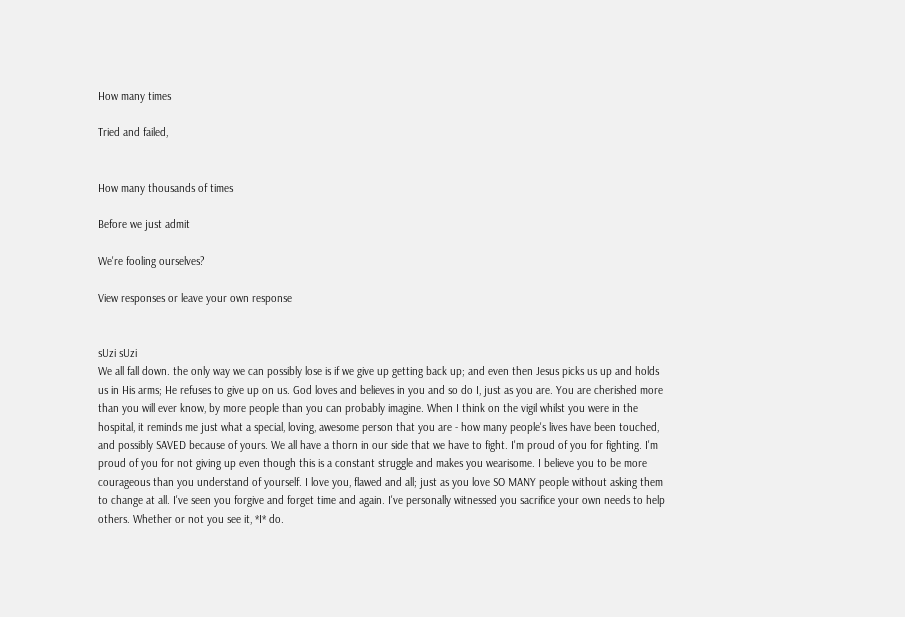How many times

Tried and failed,


How many thousands of times

Before we just admit

We're fooling ourselves?

View responses or leave your own response


sUzi sUzi
We all fall down. the only way we can possibly lose is if we give up getting back up; and even then Jesus picks us up and holds us in His arms; He refuses to give up on us. God loves and believes in you and so do I, just as you are. You are cherished more than you will ever know, by more people than you can probably imagine. When I think on the vigil whilst you were in the hospital, it reminds me just what a special, loving, awesome person that you are - how many people's lives have been touched, and possibly SAVED because of yours. We all have a thorn in our side that we have to fight. I'm proud of you for fighting. I'm proud of you for not giving up even though this is a constant struggle and makes you wearisome. I believe you to be more courageous than you understand of yourself. I love you, flawed and all; just as you love SO MANY people without asking them to change at all. I've seen you forgive and forget time and again. I've personally witnessed you sacrifice your own needs to help others. Whether or not you see it, *I* do.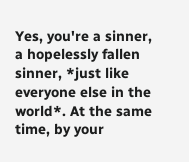Yes, you're a sinner, a hopelessly fallen sinner, *just like everyone else in the world*. At the same time, by your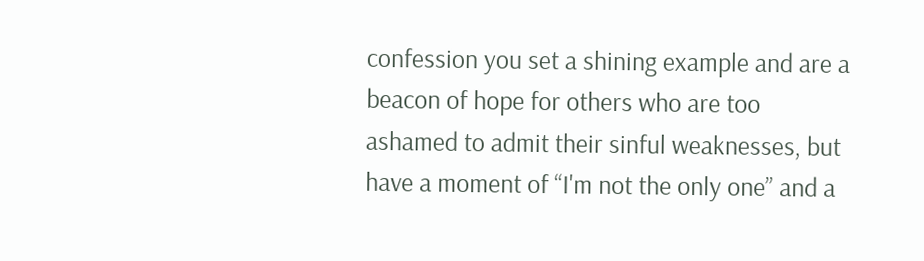confession you set a shining example and are a beacon of hope for others who are too ashamed to admit their sinful weaknesses, but have a moment of “I'm not the only one” and a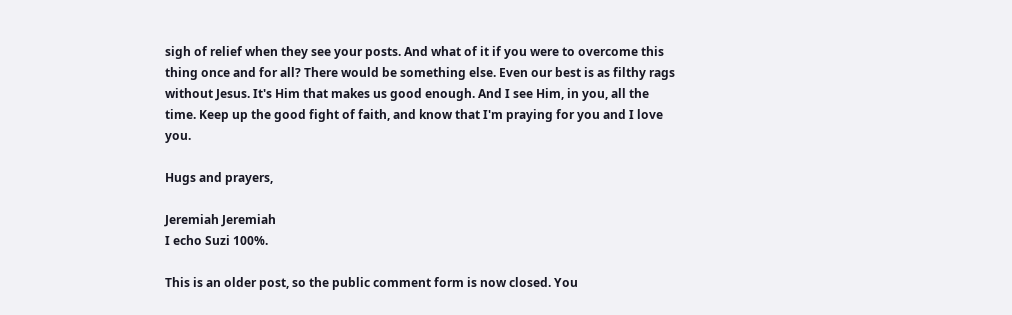sigh of relief when they see your posts. And what of it if you were to overcome this thing once and for all? There would be something else. Even our best is as filthy rags without Jesus. It's Him that makes us good enough. And I see Him, in you, all the time. Keep up the good fight of faith, and know that I'm praying for you and I love you.

Hugs and prayers,

Jeremiah Jeremiah
I echo Suzi 100%.

This is an older post, so the public comment form is now closed. You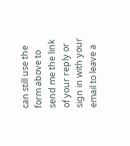can still use the form above to send me the link of your reply or sign in with your email to leave a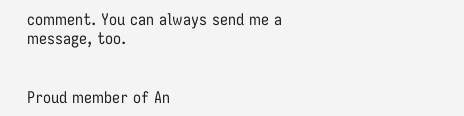comment. You can always send me a message, too.


Proud member of An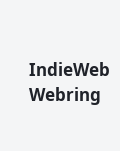IndieWeb Webring